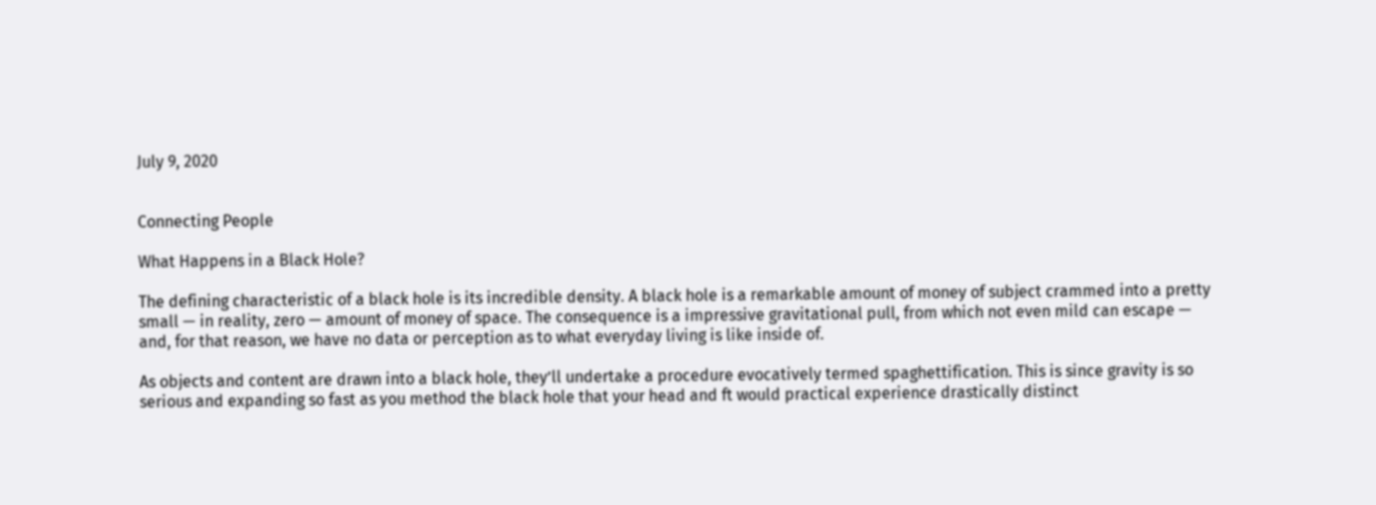July 9, 2020


Connecting People

What Happens in a Black Hole?

The defining characteristic of a black hole is its incredible density. A black hole is a remarkable amount of money of subject crammed into a pretty small — in reality, zero — amount of money of space. The consequence is a impressive gravitational pull, from which not even mild can escape — and, for that reason, we have no data or perception as to what everyday living is like inside of.

As objects and content are drawn into a black hole, they’ll undertake a procedure evocatively termed spaghettification. This is since gravity is so serious and expanding so fast as you method the black hole that your head and ft would practical experience drastically distinct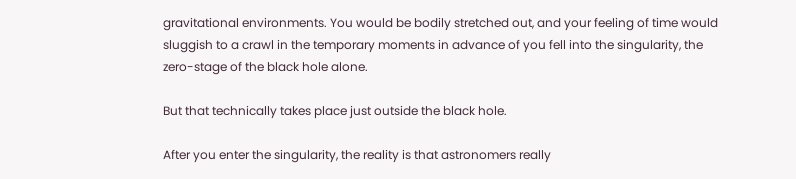gravitational environments. You would be bodily stretched out, and your feeling of time would sluggish to a crawl in the temporary moments in advance of you fell into the singularity, the zero-stage of the black hole alone.

But that technically takes place just outside the black hole.

After you enter the singularity, the reality is that astronomers really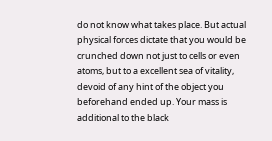do not know what takes place. But actual physical forces dictate that you would be crunched down not just to cells or even atoms, but to a excellent sea of vitality, devoid of any hint of the object you beforehand ended up. Your mass is additional to the black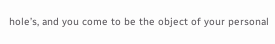hole’s, and you come to be the object of your personal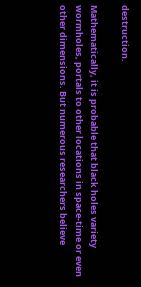destruction.

Mathematically, it is probable that black holes variety wormholes, portals to other locations in space-time or even other dimensions. But numerous researchers believe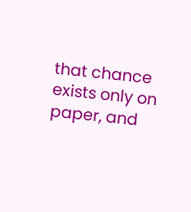that chance exists only on paper, and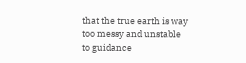that the true earth is way too messy and unstable to guidance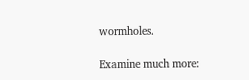wormholes.

Examine much more: